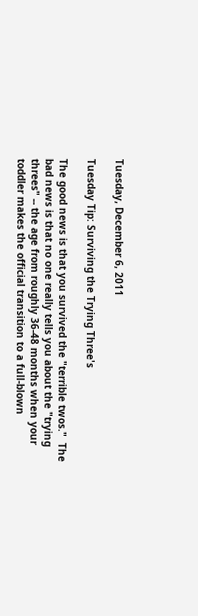Tuesday, December 6, 2011

Tuesday Tip: Surviving the Trying Three's

The good news is that you survived the "terrible twos."  The bad news is that no one really tells you about the "trying threes" -- the age from roughly 36-48 months when your toddler makes the official transition to a full-blown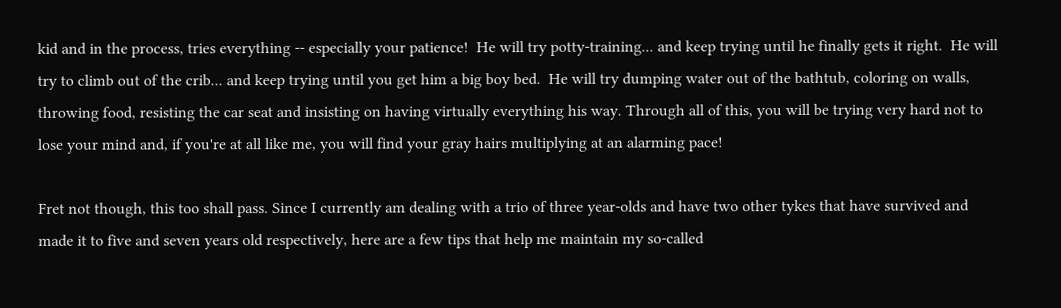kid and in the process, tries everything -- especially your patience!  He will try potty-training... and keep trying until he finally gets it right.  He will try to climb out of the crib... and keep trying until you get him a big boy bed.  He will try dumping water out of the bathtub, coloring on walls, throwing food, resisting the car seat and insisting on having virtually everything his way. Through all of this, you will be trying very hard not to lose your mind and, if you're at all like me, you will find your gray hairs multiplying at an alarming pace!

Fret not though, this too shall pass. Since I currently am dealing with a trio of three year-olds and have two other tykes that have survived and made it to five and seven years old respectively, here are a few tips that help me maintain my so-called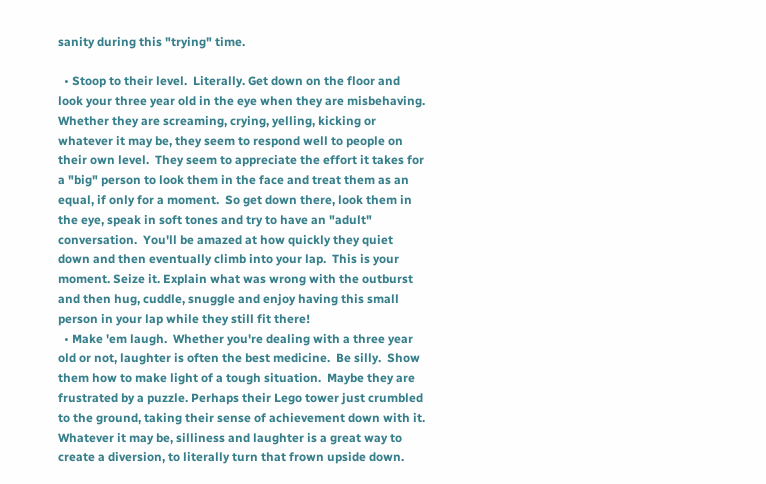sanity during this "trying" time.

  • Stoop to their level.  Literally. Get down on the floor and look your three year old in the eye when they are misbehaving. Whether they are screaming, crying, yelling, kicking or whatever it may be, they seem to respond well to people on their own level.  They seem to appreciate the effort it takes for a "big" person to look them in the face and treat them as an equal, if only for a moment.  So get down there, look them in the eye, speak in soft tones and try to have an "adult" conversation.  You'll be amazed at how quickly they quiet down and then eventually climb into your lap.  This is your moment. Seize it. Explain what was wrong with the outburst and then hug, cuddle, snuggle and enjoy having this small person in your lap while they still fit there!
  • Make 'em laugh.  Whether you're dealing with a three year old or not, laughter is often the best medicine.  Be silly.  Show them how to make light of a tough situation.  Maybe they are frustrated by a puzzle. Perhaps their Lego tower just crumbled to the ground, taking their sense of achievement down with it.  Whatever it may be, silliness and laughter is a great way to create a diversion, to literally turn that frown upside down.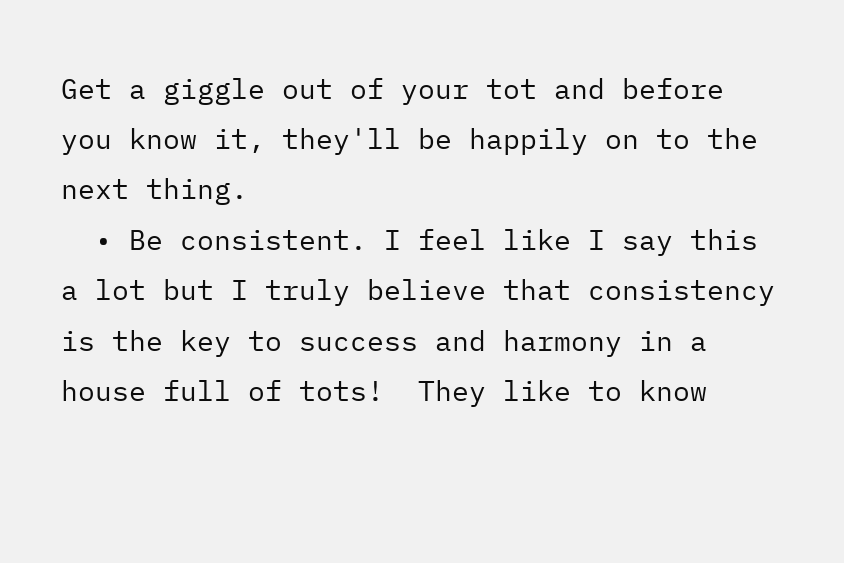Get a giggle out of your tot and before you know it, they'll be happily on to the next thing.
  • Be consistent. I feel like I say this a lot but I truly believe that consistency is the key to success and harmony in a house full of tots!  They like to know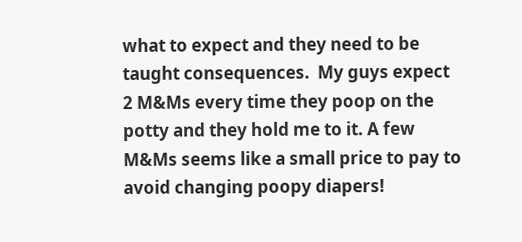what to expect and they need to be taught consequences.  My guys expect 2 M&Ms every time they poop on the potty and they hold me to it. A few M&Ms seems like a small price to pay to avoid changing poopy diapers!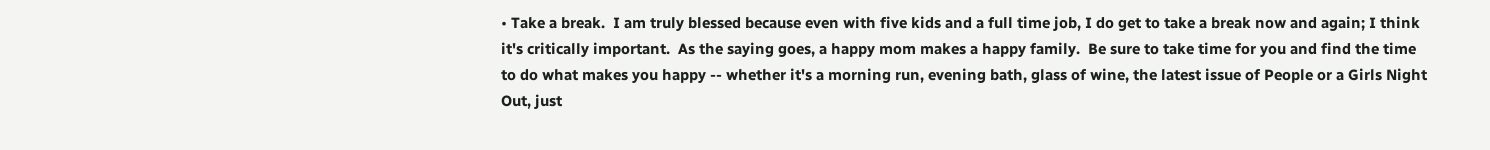• Take a break.  I am truly blessed because even with five kids and a full time job, I do get to take a break now and again; I think it's critically important.  As the saying goes, a happy mom makes a happy family.  Be sure to take time for you and find the time to do what makes you happy -- whether it's a morning run, evening bath, glass of wine, the latest issue of People or a Girls Night Out, just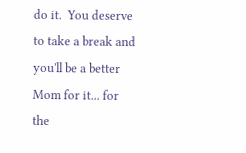do it.  You deserve to take a break and you'll be a better Mom for it... for the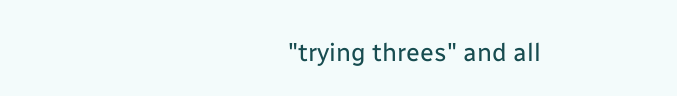"trying threes" and all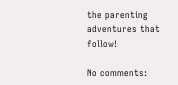the parenting adventures that follow!

No comments: